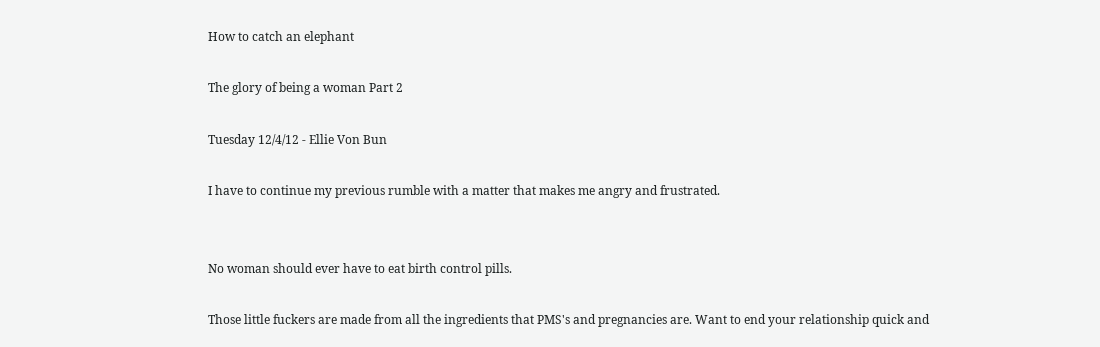How to catch an elephant

The glory of being a woman Part 2

Tuesday 12/4/12 - Ellie Von Bun

I have to continue my previous rumble with a matter that makes me angry and frustrated.


No woman should ever have to eat birth control pills.

Those little fuckers are made from all the ingredients that PMS's and pregnancies are. Want to end your relationship quick and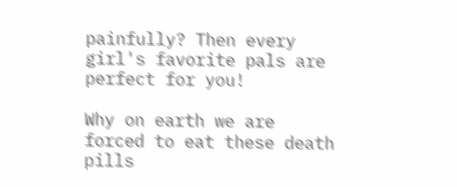painfully? Then every girl's favorite pals are perfect for you!

Why on earth we are forced to eat these death pills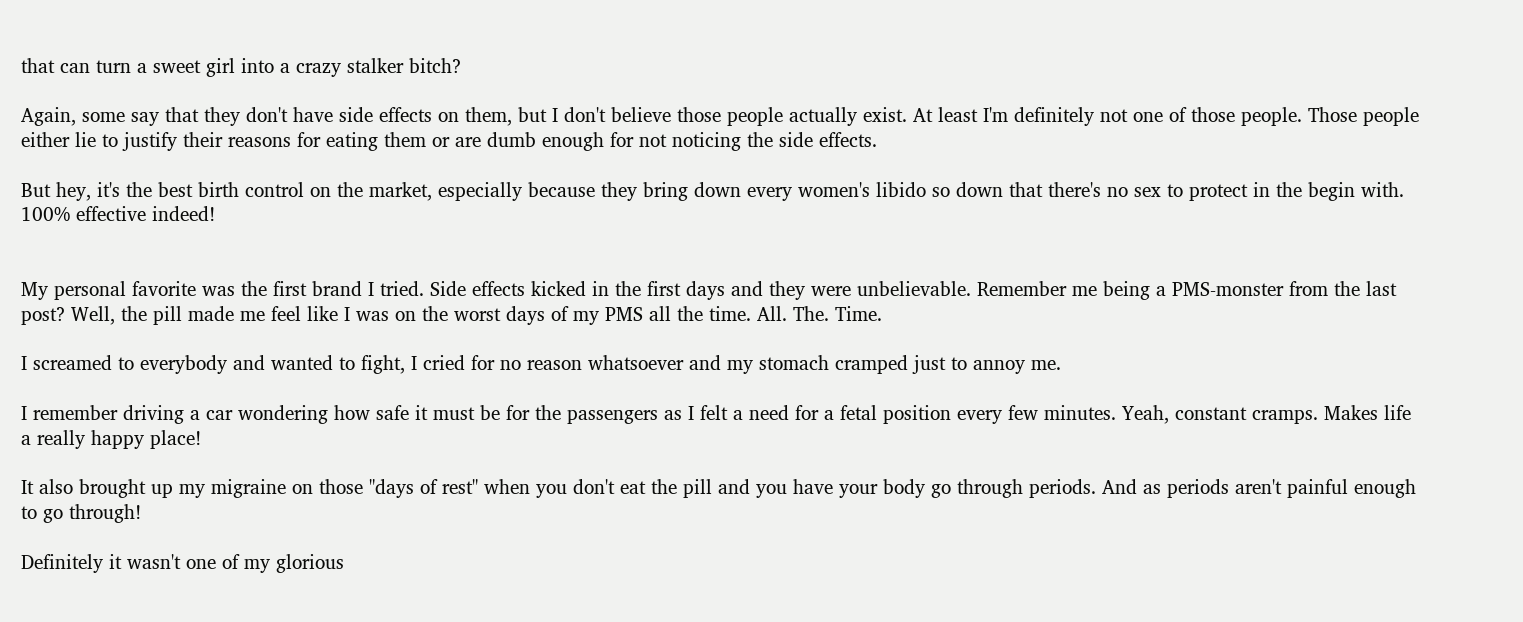that can turn a sweet girl into a crazy stalker bitch?

Again, some say that they don't have side effects on them, but I don't believe those people actually exist. At least I'm definitely not one of those people. Those people either lie to justify their reasons for eating them or are dumb enough for not noticing the side effects.

But hey, it's the best birth control on the market, especially because they bring down every women's libido so down that there's no sex to protect in the begin with. 100% effective indeed!


My personal favorite was the first brand I tried. Side effects kicked in the first days and they were unbelievable. Remember me being a PMS-monster from the last post? Well, the pill made me feel like I was on the worst days of my PMS all the time. All. The. Time.

I screamed to everybody and wanted to fight, I cried for no reason whatsoever and my stomach cramped just to annoy me.

I remember driving a car wondering how safe it must be for the passengers as I felt a need for a fetal position every few minutes. Yeah, constant cramps. Makes life a really happy place!

It also brought up my migraine on those "days of rest" when you don't eat the pill and you have your body go through periods. And as periods aren't painful enough to go through!

Definitely it wasn't one of my glorious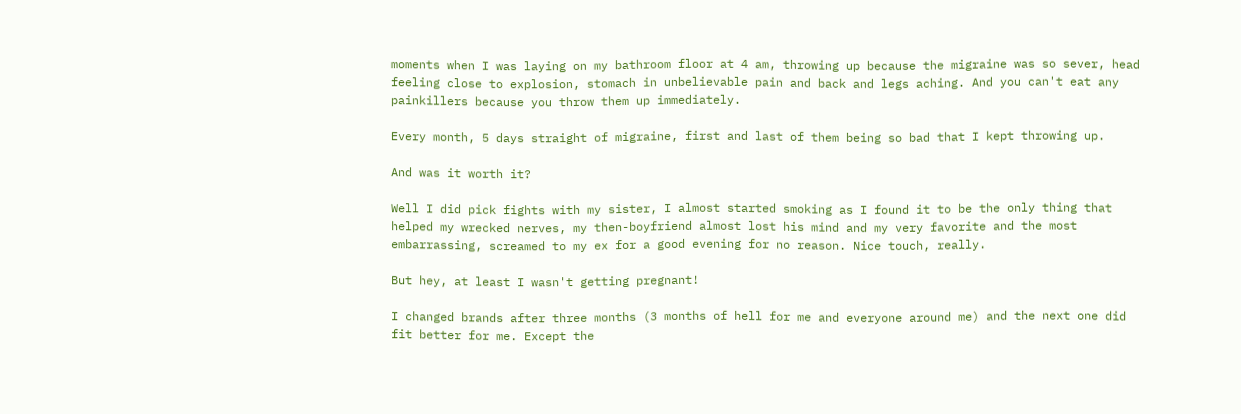moments when I was laying on my bathroom floor at 4 am, throwing up because the migraine was so sever, head feeling close to explosion, stomach in unbelievable pain and back and legs aching. And you can't eat any painkillers because you throw them up immediately.

Every month, 5 days straight of migraine, first and last of them being so bad that I kept throwing up.

And was it worth it?

Well I did pick fights with my sister, I almost started smoking as I found it to be the only thing that helped my wrecked nerves, my then-boyfriend almost lost his mind and my very favorite and the most embarrassing, screamed to my ex for a good evening for no reason. Nice touch, really.

But hey, at least I wasn't getting pregnant!

I changed brands after three months (3 months of hell for me and everyone around me) and the next one did fit better for me. Except the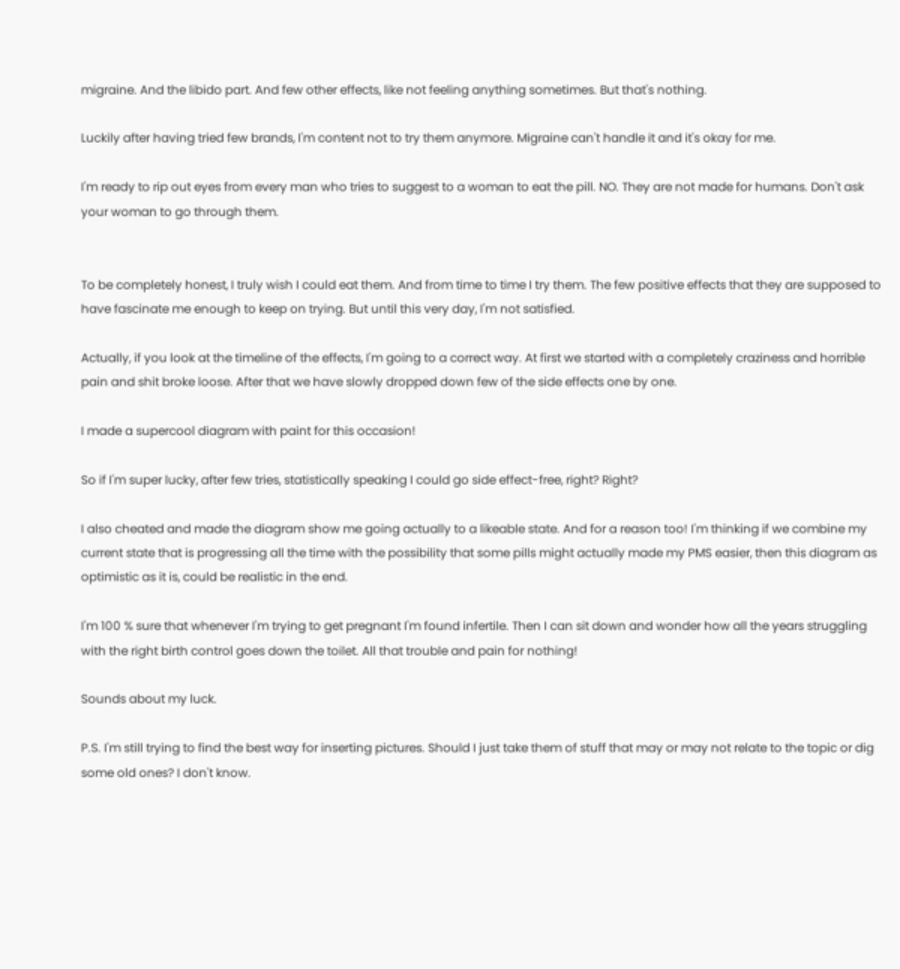migraine. And the libido part. And few other effects, like not feeling anything sometimes. But that's nothing.

Luckily after having tried few brands, I'm content not to try them anymore. Migraine can't handle it and it's okay for me.

I'm ready to rip out eyes from every man who tries to suggest to a woman to eat the pill. NO. They are not made for humans. Don't ask your woman to go through them.


To be completely honest, I truly wish I could eat them. And from time to time I try them. The few positive effects that they are supposed to have fascinate me enough to keep on trying. But until this very day, I'm not satisfied.

Actually, if you look at the timeline of the effects, I'm going to a correct way. At first we started with a completely craziness and horrible pain and shit broke loose. After that we have slowly dropped down few of the side effects one by one.

I made a supercool diagram with paint for this occasion!

So if I'm super lucky, after few tries, statistically speaking I could go side effect-free, right? Right?

I also cheated and made the diagram show me going actually to a likeable state. And for a reason too! I'm thinking if we combine my current state that is progressing all the time with the possibility that some pills might actually made my PMS easier, then this diagram as optimistic as it is, could be realistic in the end.

I'm 100 % sure that whenever I'm trying to get pregnant I'm found infertile. Then I can sit down and wonder how all the years struggling with the right birth control goes down the toilet. All that trouble and pain for nothing!

Sounds about my luck.

P.S. I'm still trying to find the best way for inserting pictures. Should I just take them of stuff that may or may not relate to the topic or dig some old ones? I don't know.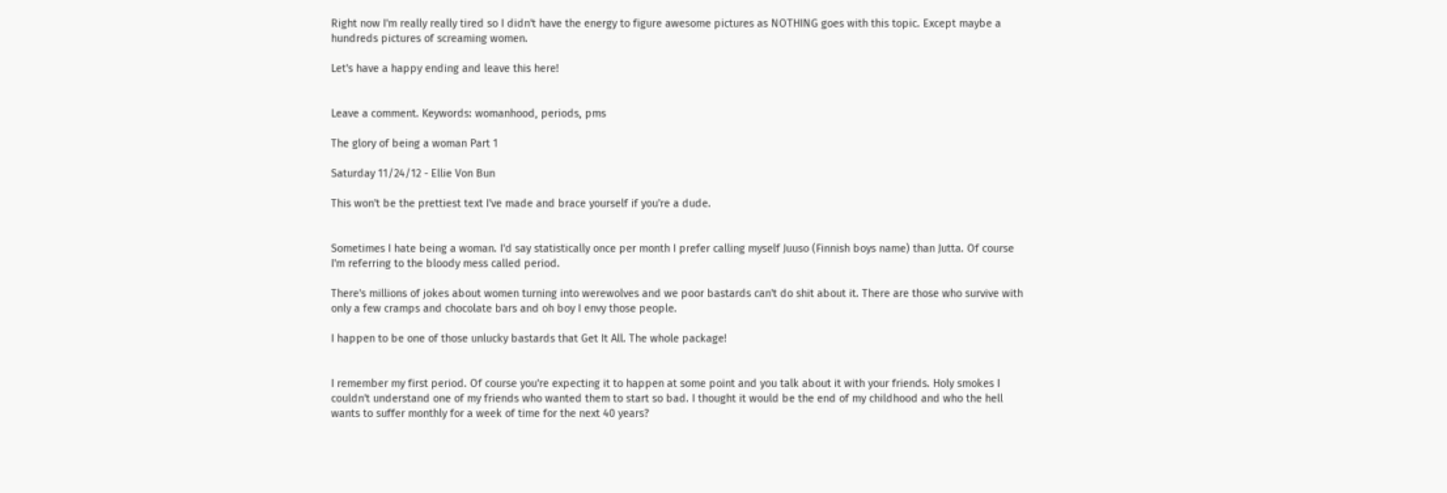Right now I'm really really tired so I didn't have the energy to figure awesome pictures as NOTHING goes with this topic. Except maybe a hundreds pictures of screaming women.

Let's have a happy ending and leave this here!


Leave a comment. Keywords: womanhood, periods, pms

The glory of being a woman Part 1

Saturday 11/24/12 - Ellie Von Bun

This won't be the prettiest text I've made and brace yourself if you're a dude.


Sometimes I hate being a woman. I'd say statistically once per month I prefer calling myself Juuso (Finnish boys name) than Jutta. Of course I'm referring to the bloody mess called period.

There's millions of jokes about women turning into werewolves and we poor bastards can't do shit about it. There are those who survive with only a few cramps and chocolate bars and oh boy I envy those people.

I happen to be one of those unlucky bastards that Get It All. The whole package!


I remember my first period. Of course you're expecting it to happen at some point and you talk about it with your friends. Holy smokes I couldn't understand one of my friends who wanted them to start so bad. I thought it would be the end of my childhood and who the hell wants to suffer monthly for a week of time for the next 40 years?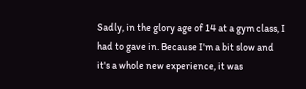Sadly, in the glory age of 14 at a gym class, I had to gave in. Because I'm a bit slow and it's a whole new experience, it was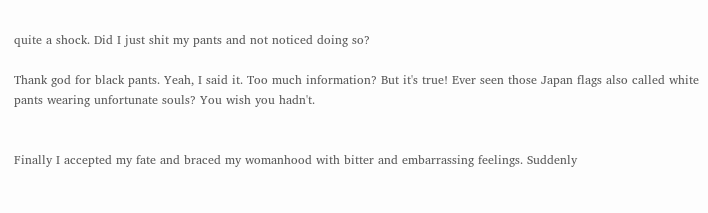quite a shock. Did I just shit my pants and not noticed doing so?

Thank god for black pants. Yeah, I said it. Too much information? But it's true! Ever seen those Japan flags also called white pants wearing unfortunate souls? You wish you hadn't.


Finally I accepted my fate and braced my womanhood with bitter and embarrassing feelings. Suddenly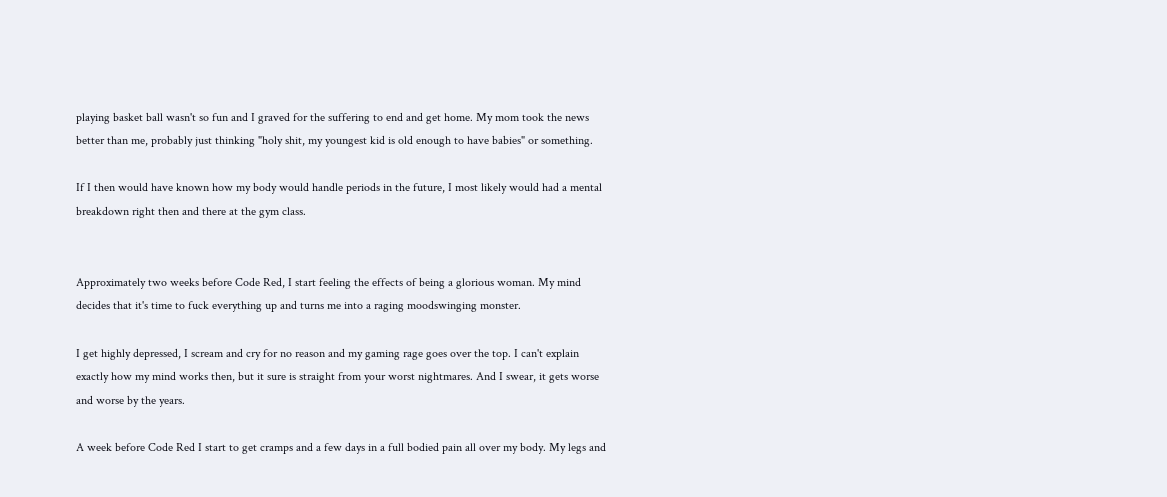playing basket ball wasn't so fun and I graved for the suffering to end and get home. My mom took the news better than me, probably just thinking "holy shit, my youngest kid is old enough to have babies" or something.

If I then would have known how my body would handle periods in the future, I most likely would had a mental breakdown right then and there at the gym class.


Approximately two weeks before Code Red, I start feeling the effects of being a glorious woman. My mind decides that it's time to fuck everything up and turns me into a raging moodswinging monster.

I get highly depressed, I scream and cry for no reason and my gaming rage goes over the top. I can't explain exactly how my mind works then, but it sure is straight from your worst nightmares. And I swear, it gets worse and worse by the years.

A week before Code Red I start to get cramps and a few days in a full bodied pain all over my body. My legs and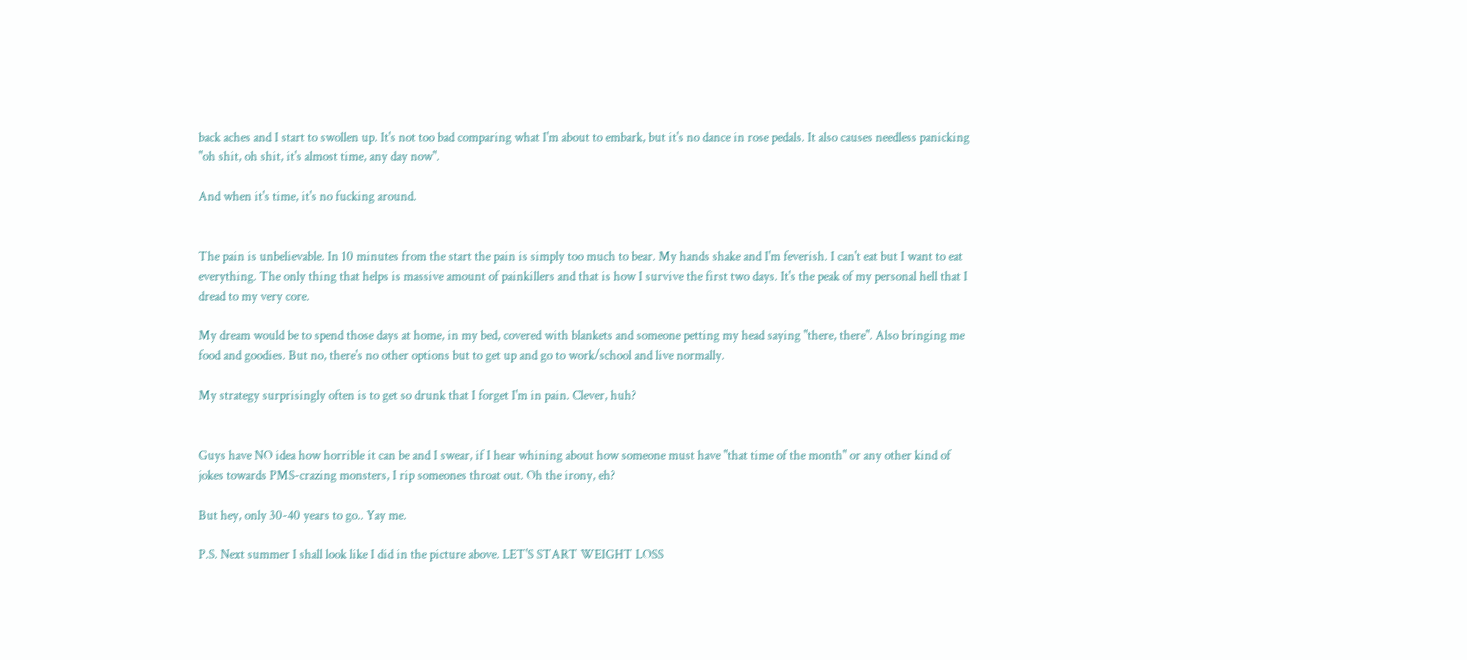back aches and I start to swollen up. It's not too bad comparing what I'm about to embark, but it's no dance in rose pedals. It also causes needless panicking "oh shit, oh shit, it's almost time, any day now".

And when it's time, it's no fucking around.


The pain is unbelievable. In 10 minutes from the start the pain is simply too much to bear. My hands shake and I'm feverish. I can't eat but I want to eat everything. The only thing that helps is massive amount of painkillers and that is how I survive the first two days. It's the peak of my personal hell that I dread to my very core.

My dream would be to spend those days at home, in my bed, covered with blankets and someone petting my head saying "there, there". Also bringing me food and goodies. But no, there's no other options but to get up and go to work/school and live normally.

My strategy surprisingly often is to get so drunk that I forget I'm in pain. Clever, huh?


Guys have NO idea how horrible it can be and I swear, if I hear whining about how someone must have "that time of the month" or any other kind of jokes towards PMS-crazing monsters, I rip someones throat out. Oh the irony, eh?

But hey, only 30-40 years to go.. Yay me.

P.S. Next summer I shall look like I did in the picture above. LET'S START WEIGHT LOSS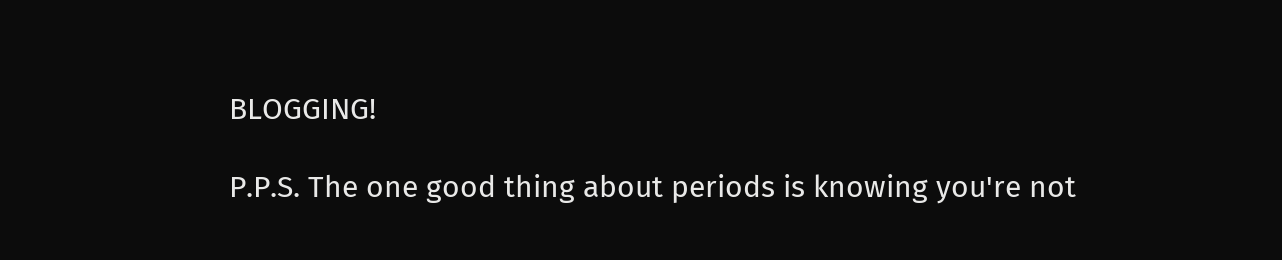BLOGGING!

P.P.S. The one good thing about periods is knowing you're not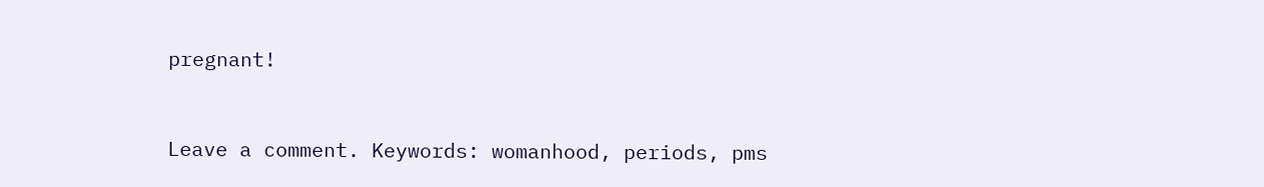pregnant!


Leave a comment. Keywords: womanhood, periods, pms